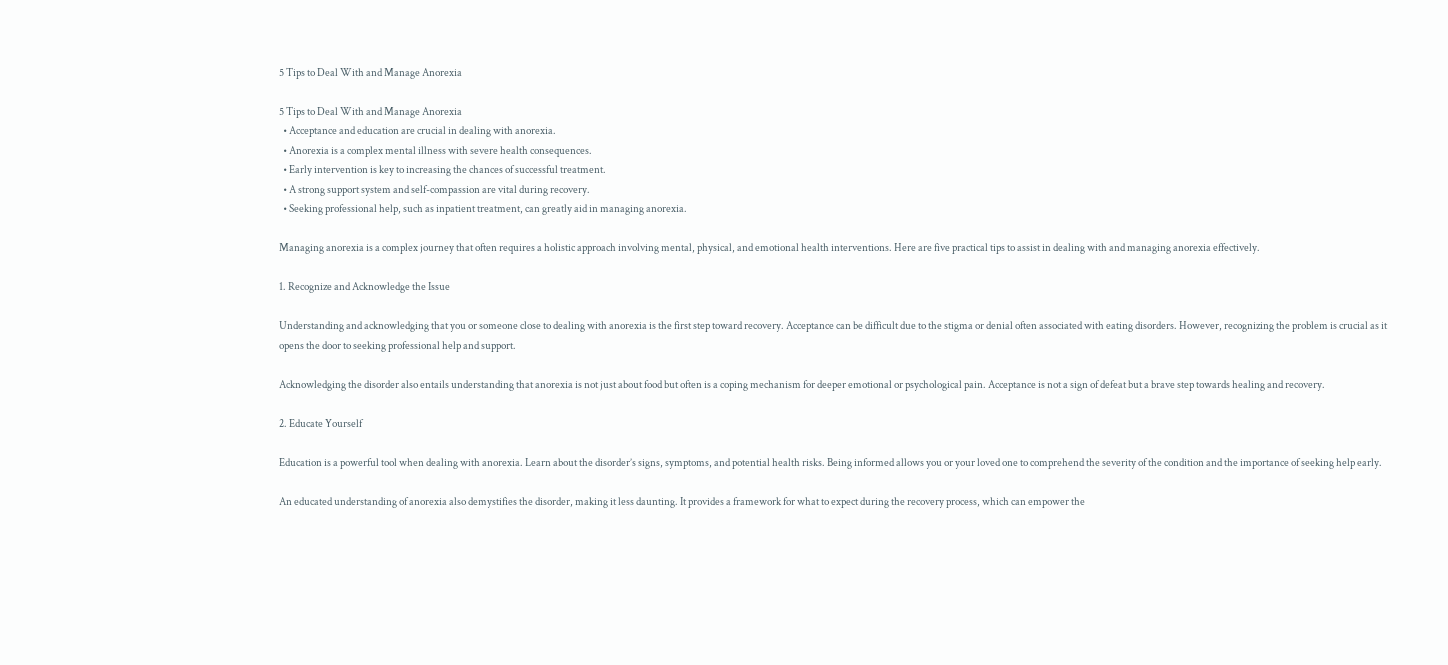5 Tips to Deal With and Manage Anorexia

5 Tips to Deal With and Manage Anorexia
  • Acceptance and education are crucial in dealing with anorexia.
  • Anorexia is a complex mental illness with severe health consequences.
  • Early intervention is key to increasing the chances of successful treatment.
  • A strong support system and self-compassion are vital during recovery.
  • Seeking professional help, such as inpatient treatment, can greatly aid in managing anorexia.

Managing anorexia is a complex journey that often requires a holistic approach involving mental, physical, and emotional health interventions. Here are five practical tips to assist in dealing with and managing anorexia effectively.

1. Recognize and Acknowledge the Issue

Understanding and acknowledging that you or someone close to dealing with anorexia is the first step toward recovery. Acceptance can be difficult due to the stigma or denial often associated with eating disorders. However, recognizing the problem is crucial as it opens the door to seeking professional help and support.

Acknowledging the disorder also entails understanding that anorexia is not just about food but often is a coping mechanism for deeper emotional or psychological pain. Acceptance is not a sign of defeat but a brave step towards healing and recovery.

2. Educate Yourself

Education is a powerful tool when dealing with anorexia. Learn about the disorder’s signs, symptoms, and potential health risks. Being informed allows you or your loved one to comprehend the severity of the condition and the importance of seeking help early.

An educated understanding of anorexia also demystifies the disorder, making it less daunting. It provides a framework for what to expect during the recovery process, which can empower the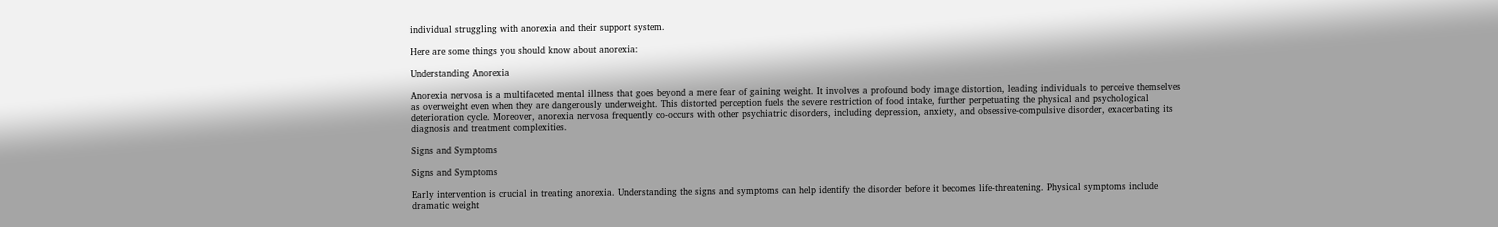individual struggling with anorexia and their support system.

Here are some things you should know about anorexia:

Understanding Anorexia

Anorexia nervosa is a multifaceted mental illness that goes beyond a mere fear of gaining weight. It involves a profound body image distortion, leading individuals to perceive themselves as overweight even when they are dangerously underweight. This distorted perception fuels the severe restriction of food intake, further perpetuating the physical and psychological deterioration cycle. Moreover, anorexia nervosa frequently co-occurs with other psychiatric disorders, including depression, anxiety, and obsessive-compulsive disorder, exacerbating its diagnosis and treatment complexities.

Signs and Symptoms

Signs and Symptoms

Early intervention is crucial in treating anorexia. Understanding the signs and symptoms can help identify the disorder before it becomes life-threatening. Physical symptoms include dramatic weight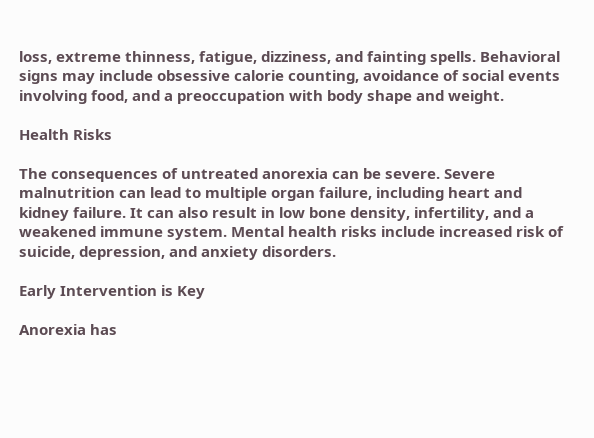loss, extreme thinness, fatigue, dizziness, and fainting spells. Behavioral signs may include obsessive calorie counting, avoidance of social events involving food, and a preoccupation with body shape and weight.

Health Risks

The consequences of untreated anorexia can be severe. Severe malnutrition can lead to multiple organ failure, including heart and kidney failure. It can also result in low bone density, infertility, and a weakened immune system. Mental health risks include increased risk of suicide, depression, and anxiety disorders.

Early Intervention is Key

Anorexia has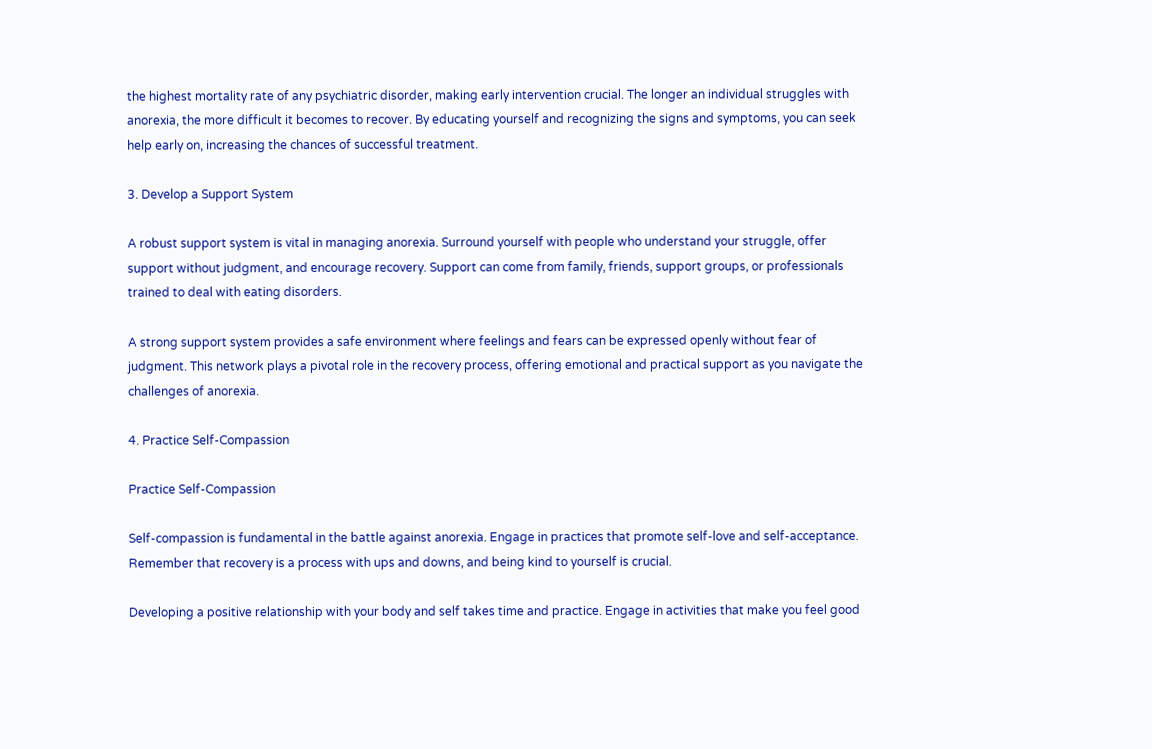the highest mortality rate of any psychiatric disorder, making early intervention crucial. The longer an individual struggles with anorexia, the more difficult it becomes to recover. By educating yourself and recognizing the signs and symptoms, you can seek help early on, increasing the chances of successful treatment.

3. Develop a Support System

A robust support system is vital in managing anorexia. Surround yourself with people who understand your struggle, offer support without judgment, and encourage recovery. Support can come from family, friends, support groups, or professionals trained to deal with eating disorders.

A strong support system provides a safe environment where feelings and fears can be expressed openly without fear of judgment. This network plays a pivotal role in the recovery process, offering emotional and practical support as you navigate the challenges of anorexia.

4. Practice Self-Compassion

Practice Self-Compassion

Self-compassion is fundamental in the battle against anorexia. Engage in practices that promote self-love and self-acceptance. Remember that recovery is a process with ups and downs, and being kind to yourself is crucial.

Developing a positive relationship with your body and self takes time and practice. Engage in activities that make you feel good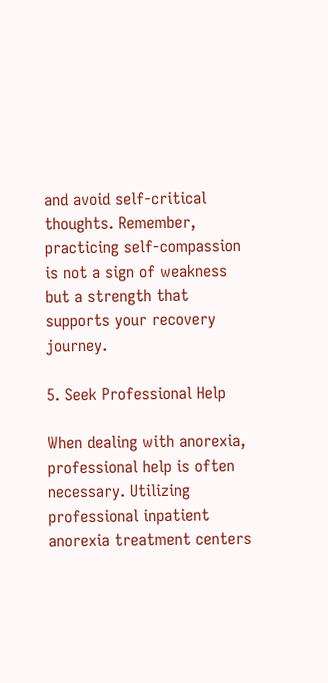and avoid self-critical thoughts. Remember, practicing self-compassion is not a sign of weakness but a strength that supports your recovery journey.

5. Seek Professional Help

When dealing with anorexia, professional help is often necessary. Utilizing professional inpatient anorexia treatment centers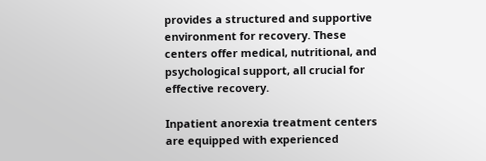provides a structured and supportive environment for recovery. These centers offer medical, nutritional, and psychological support, all crucial for effective recovery.

Inpatient anorexia treatment centers are equipped with experienced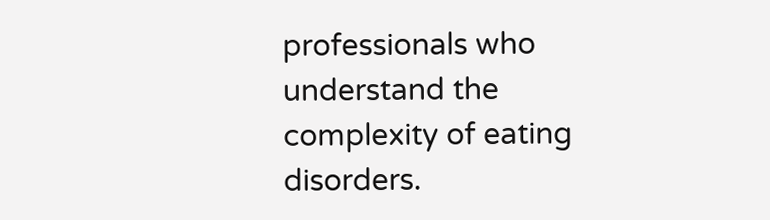professionals who understand the complexity of eating disorders.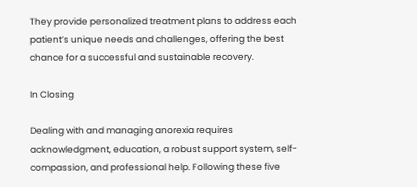They provide personalized treatment plans to address each patient’s unique needs and challenges, offering the best chance for a successful and sustainable recovery.

In Closing

Dealing with and managing anorexia requires acknowledgment, education, a robust support system, self-compassion, and professional help. Following these five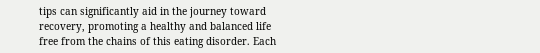tips can significantly aid in the journey toward recovery, promoting a healthy and balanced life free from the chains of this eating disorder. Each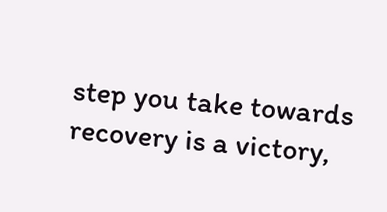step you take towards recovery is a victory,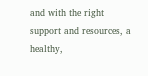and with the right support and resources, a healthy,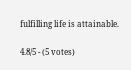fulfilling life is attainable.

4.8/5 - (5 votes)